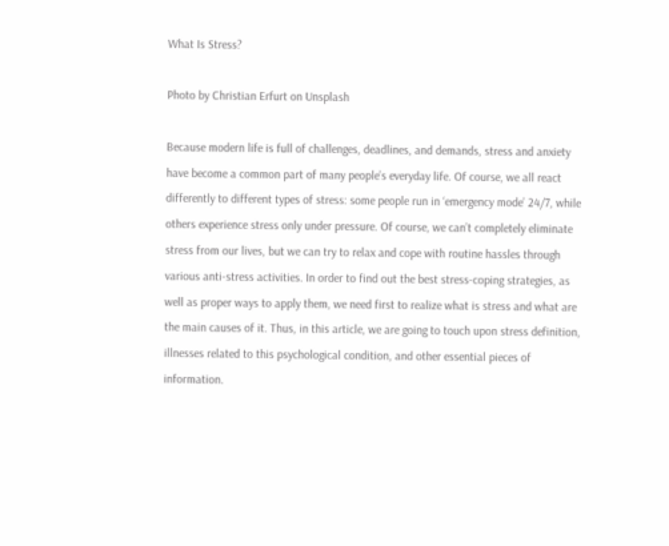What Is Stress?

Photo by Christian Erfurt on Unsplash

Because modern life is full of challenges, deadlines, and demands, stress and anxiety have become a common part of many people’s everyday life. Of course, we all react differently to different types of stress: some people run in ‘emergency mode’ 24/7, while others experience stress only under pressure. Of course, we can’t completely eliminate stress from our lives, but we can try to relax and cope with routine hassles through various anti-stress activities. In order to find out the best stress-coping strategies, as well as proper ways to apply them, we need first to realize what is stress and what are the main causes of it. Thus, in this article, we are going to touch upon stress definition, illnesses related to this psychological condition, and other essential pieces of information.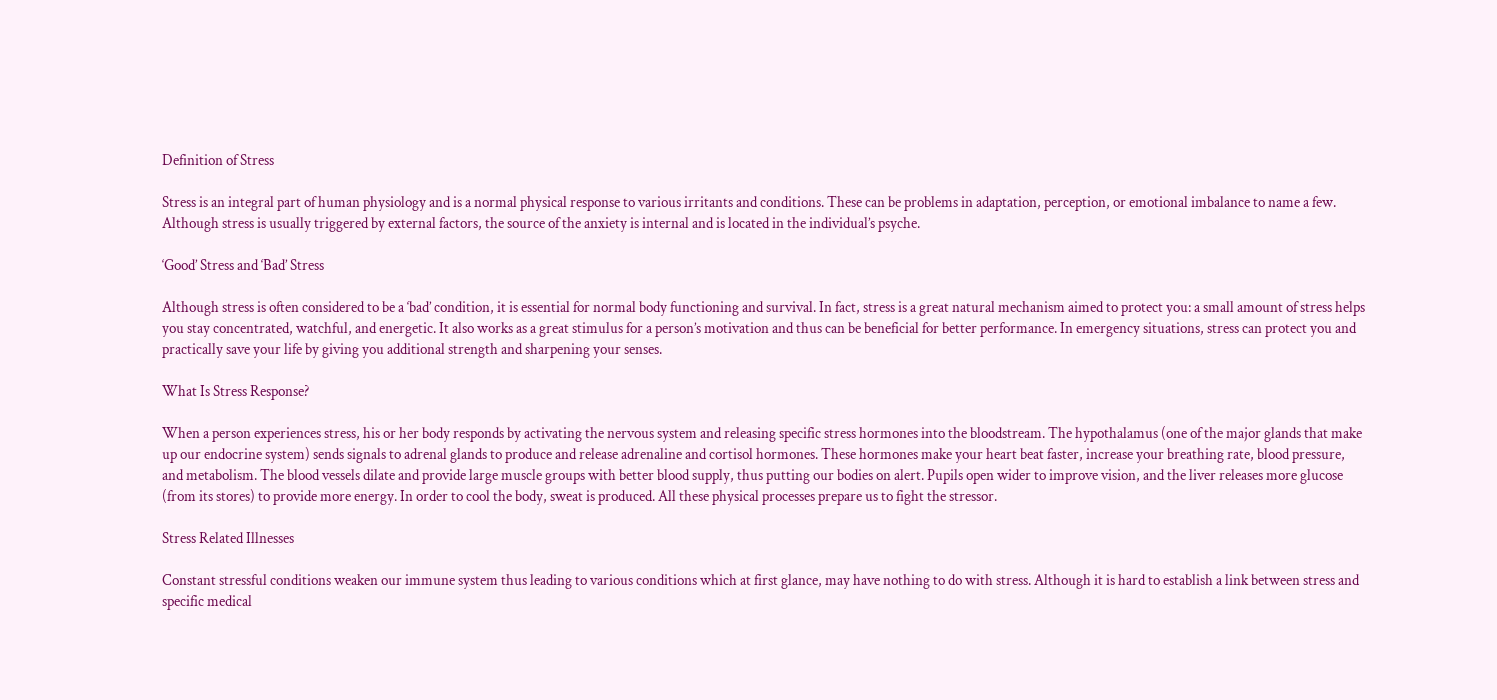Definition of Stress

Stress is an integral part of human physiology and is a normal physical response to various irritants and conditions. These can be problems in adaptation, perception, or emotional imbalance to name a few. Although stress is usually triggered by external factors, the source of the anxiety is internal and is located in the individual’s psyche.

‘Good’ Stress and ‘Bad’ Stress

Although stress is often considered to be a ‘bad’ condition, it is essential for normal body functioning and survival. In fact, stress is a great natural mechanism aimed to protect you: a small amount of stress helps you stay concentrated, watchful, and energetic. It also works as a great stimulus for a person’s motivation and thus can be beneficial for better performance. In emergency situations, stress can protect you and practically save your life by giving you additional strength and sharpening your senses.

What Is Stress Response?

When a person experiences stress, his or her body responds by activating the nervous system and releasing specific stress hormones into the bloodstream. The hypothalamus (one of the major glands that make up our endocrine system) sends signals to adrenal glands to produce and release adrenaline and cortisol hormones. These hormones make your heart beat faster, increase your breathing rate, blood pressure, and metabolism. The blood vessels dilate and provide large muscle groups with better blood supply, thus putting our bodies on alert. Pupils open wider to improve vision, and the liver releases more glucose (from its stores) to provide more energy. In order to cool the body, sweat is produced. All these physical processes prepare us to fight the stressor.

Stress Related Illnesses

Constant stressful conditions weaken our immune system thus leading to various conditions which at first glance, may have nothing to do with stress. Although it is hard to establish a link between stress and specific medical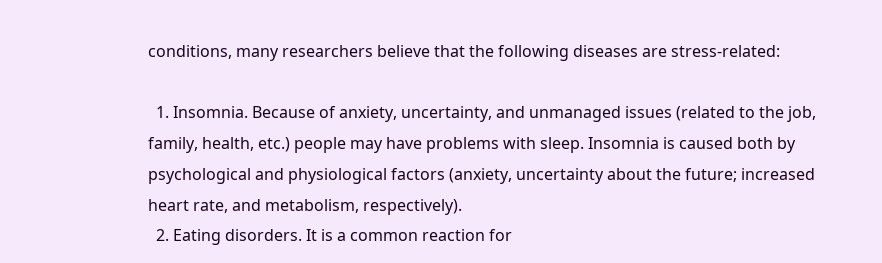conditions, many researchers believe that the following diseases are stress-related:

  1. Insomnia. Because of anxiety, uncertainty, and unmanaged issues (related to the job, family, health, etc.) people may have problems with sleep. Insomnia is caused both by psychological and physiological factors (anxiety, uncertainty about the future; increased heart rate, and metabolism, respectively).
  2. Eating disorders. It is a common reaction for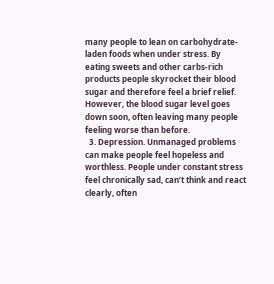many people to lean on carbohydrate-laden foods when under stress. By eating sweets and other carbs-rich products people skyrocket their blood sugar and therefore feel a brief relief. However, the blood sugar level goes down soon, often leaving many people feeling worse than before.
  3. Depression. Unmanaged problems can make people feel hopeless and worthless. People under constant stress feel chronically sad, can’t think and react clearly, often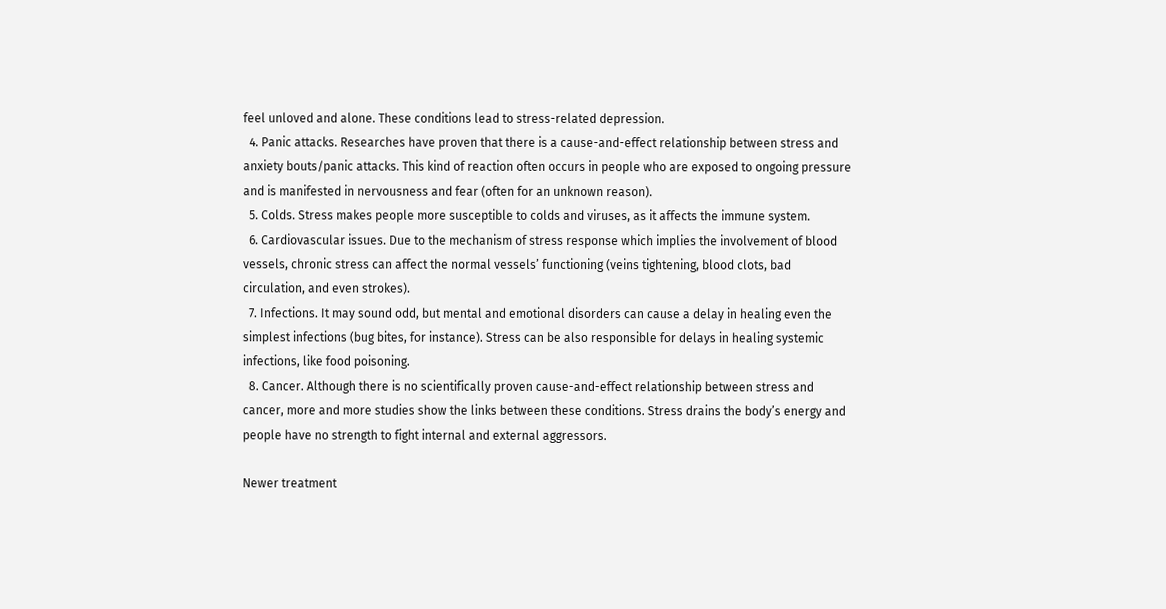feel unloved and alone. These conditions lead to stress-related depression.
  4. Panic attacks. Researches have proven that there is a cause-and-effect relationship between stress and anxiety bouts/panic attacks. This kind of reaction often occurs in people who are exposed to ongoing pressure and is manifested in nervousness and fear (often for an unknown reason).
  5. Colds. Stress makes people more susceptible to colds and viruses, as it affects the immune system.
  6. Cardiovascular issues. Due to the mechanism of stress response which implies the involvement of blood vessels, chronic stress can affect the normal vessels’ functioning (veins tightening, blood clots, bad circulation, and even strokes).
  7. Infections. It may sound odd, but mental and emotional disorders can cause a delay in healing even the simplest infections (bug bites, for instance). Stress can be also responsible for delays in healing systemic infections, like food poisoning.
  8. Cancer. Although there is no scientifically proven cause-and-effect relationship between stress and cancer, more and more studies show the links between these conditions. Stress drains the body’s energy and people have no strength to fight internal and external aggressors.

Newer treatment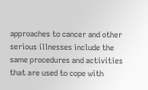approaches to cancer and other serious illnesses include the same procedures and activities that are used to cope with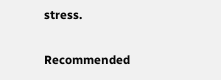stress.

Recommended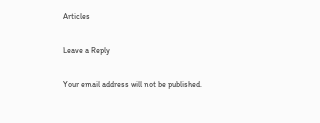Articles

Leave a Reply

Your email address will not be published.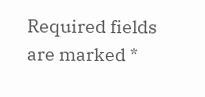Required fields are marked *